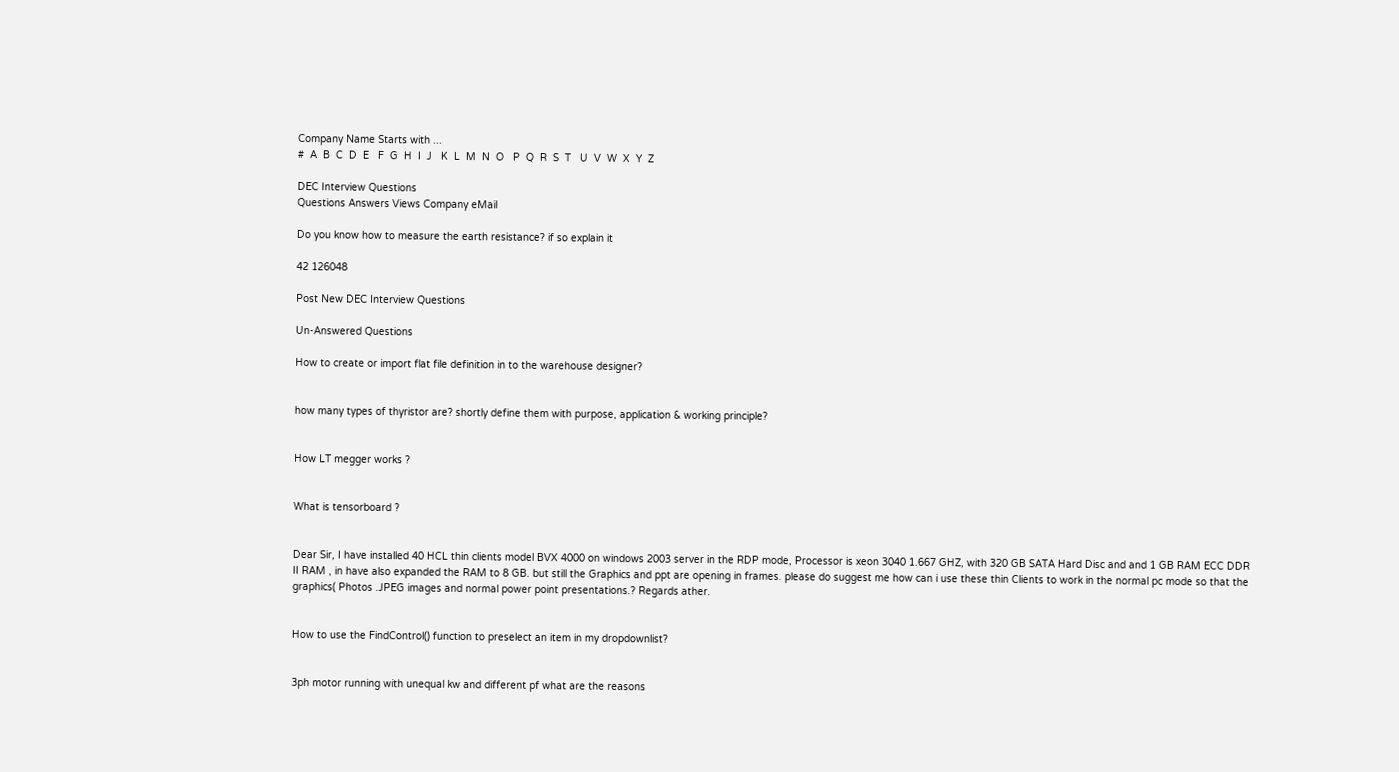Company Name Starts with ...
#  A  B  C  D  E   F  G  H  I  J   K  L  M  N  O   P  Q  R  S  T   U  V  W  X  Y  Z

DEC Interview Questions
Questions Answers Views Company eMail

Do you know how to measure the earth resistance? if so explain it

42 126048

Post New DEC Interview Questions

Un-Answered Questions

How to create or import flat file definition in to the warehouse designer?


how many types of thyristor are? shortly define them with purpose, application & working principle?


How LT megger works ?


What is tensorboard ?


Dear Sir, I have installed 40 HCL thin clients model BVX 4000 on windows 2003 server in the RDP mode, Processor is xeon 3040 1.667 GHZ, with 320 GB SATA Hard Disc and and 1 GB RAM ECC DDR II RAM , in have also expanded the RAM to 8 GB. but still the Graphics and ppt are opening in frames. please do suggest me how can i use these thin Clients to work in the normal pc mode so that the graphics( Photos .JPEG images and normal power point presentations.? Regards ather.


How to use the FindControl() function to preselect an item in my dropdownlist?


3ph motor running with unequal kw and different pf what are the reasons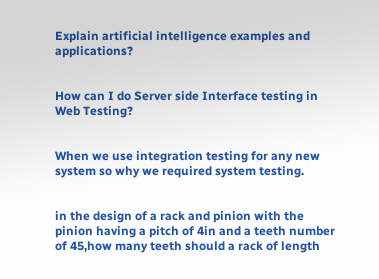Explain artificial intelligence examples and applications?


How can I do Server side Interface testing in Web Testing?


When we use integration testing for any new system so why we required system testing.


in the design of a rack and pinion with the pinion having a pitch of 4in and a teeth number of 45,how many teeth should a rack of length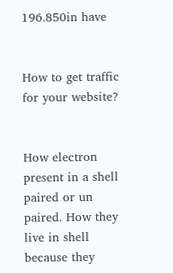196.850in have


How to get traffic for your website?


How electron present in a shell paired or un paired. How they live in shell because they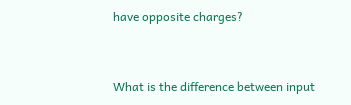have opposite charges?


What is the difference between input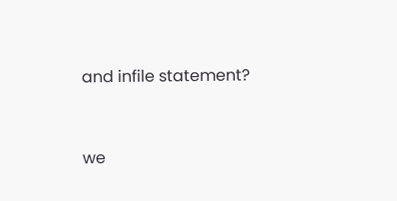and infile statement?


we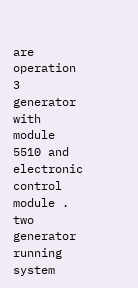are operation 3 generator with module 5510 and electronic control module . two generator running system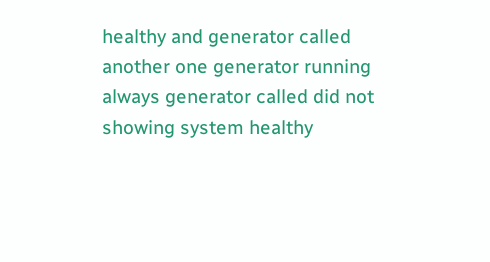healthy and generator called another one generator running always generator called did not showing system healthy